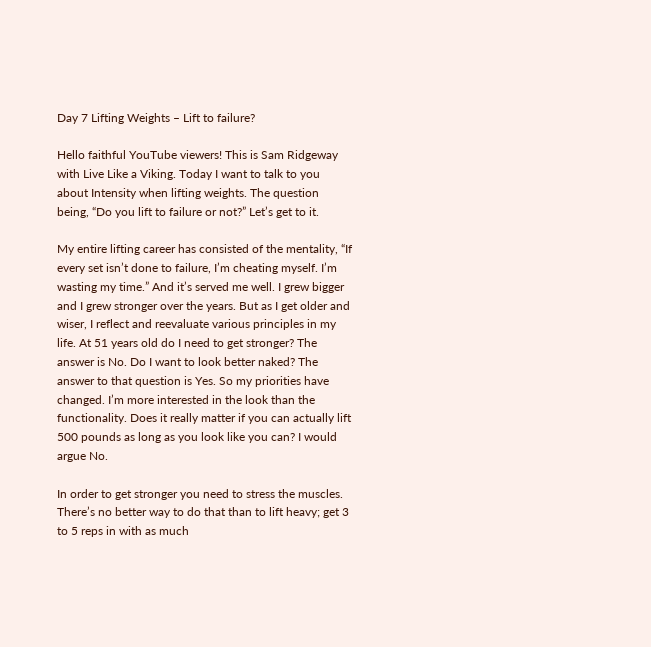Day 7 Lifting Weights – Lift to failure?

Hello faithful YouTube viewers! This is Sam Ridgeway with Live Like a Viking. Today I want to talk to you about Intensity when lifting weights. The question being, “Do you lift to failure or not?” Let’s get to it.

My entire lifting career has consisted of the mentality, “If every set isn’t done to failure, I’m cheating myself. I’m wasting my time.” And it’s served me well. I grew bigger and I grew stronger over the years. But as I get older and wiser, I reflect and reevaluate various principles in my life. At 51 years old do I need to get stronger? The answer is No. Do I want to look better naked? The answer to that question is Yes. So my priorities have changed. I’m more interested in the look than the functionality. Does it really matter if you can actually lift 500 pounds as long as you look like you can? I would argue No.

In order to get stronger you need to stress the muscles. There’s no better way to do that than to lift heavy; get 3 to 5 reps in with as much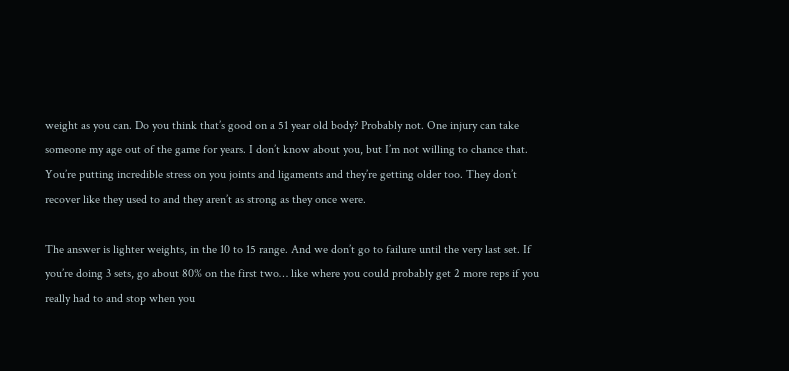weight as you can. Do you think that’s good on a 51 year old body? Probably not. One injury can take someone my age out of the game for years. I don’t know about you, but I’m not willing to chance that. You’re putting incredible stress on you joints and ligaments and they’re getting older too. They don’t recover like they used to and they aren’t as strong as they once were.

The answer is lighter weights, in the 10 to 15 range. And we don’t go to failure until the very last set. If you’re doing 3 sets, go about 80% on the first two… like where you could probably get 2 more reps if you really had to and stop when you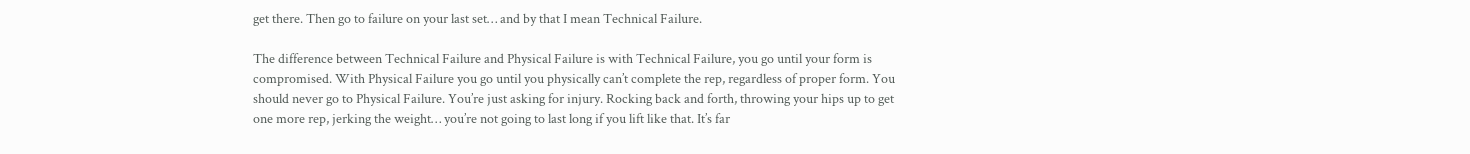get there. Then go to failure on your last set… and by that I mean Technical Failure.

The difference between Technical Failure and Physical Failure is with Technical Failure, you go until your form is compromised. With Physical Failure you go until you physically can’t complete the rep, regardless of proper form. You should never go to Physical Failure. You’re just asking for injury. Rocking back and forth, throwing your hips up to get one more rep, jerking the weight… you’re not going to last long if you lift like that. It’s far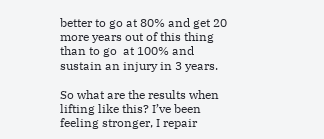better to go at 80% and get 20 more years out of this thing than to go  at 100% and sustain an injury in 3 years.

So what are the results when lifting like this? I’ve been feeling stronger, I repair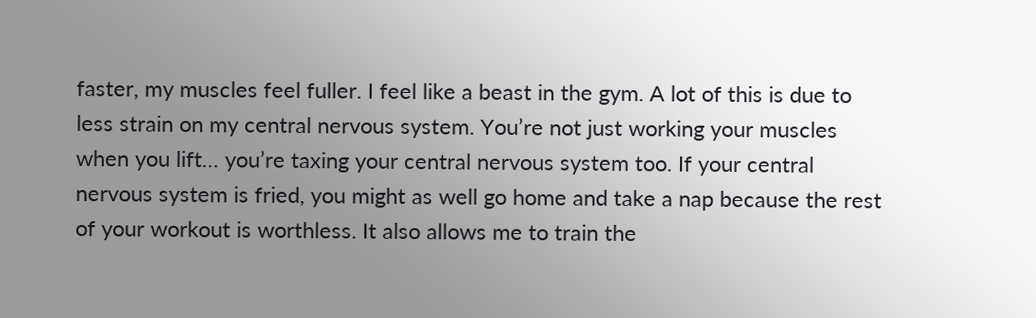faster, my muscles feel fuller. I feel like a beast in the gym. A lot of this is due to less strain on my central nervous system. You’re not just working your muscles when you lift… you’re taxing your central nervous system too. If your central nervous system is fried, you might as well go home and take a nap because the rest of your workout is worthless. It also allows me to train the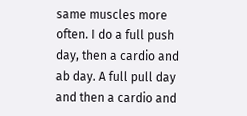same muscles more often. I do a full push day, then a cardio and ab day. A full pull day and then a cardio and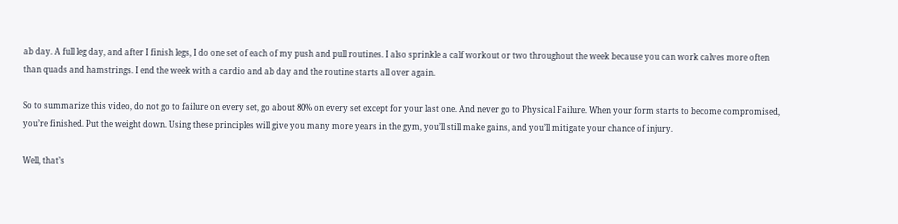ab day. A full leg day, and after I finish legs, I do one set of each of my push and pull routines. I also sprinkle a calf workout or two throughout the week because you can work calves more often than quads and hamstrings. I end the week with a cardio and ab day and the routine starts all over again.

So to summarize this video, do not go to failure on every set, go about 80% on every set except for your last one. And never go to Physical Failure. When your form starts to become compromised, you’re finished. Put the weight down. Using these principles will give you many more years in the gym, you’ll still make gains, and you’ll mitigate your chance of injury.

Well, that’s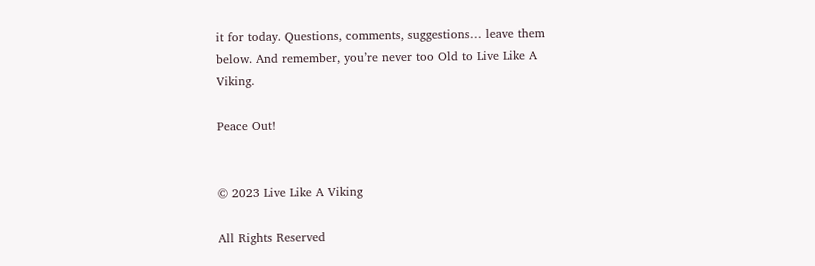it for today. Questions, comments, suggestions… leave them below. And remember, you’re never too Old to Live Like A Viking.

Peace Out!


© 2023 Live Like A Viking

All Rights Reserved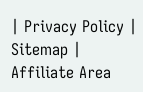| Privacy Policy | Sitemap | Affiliate Area